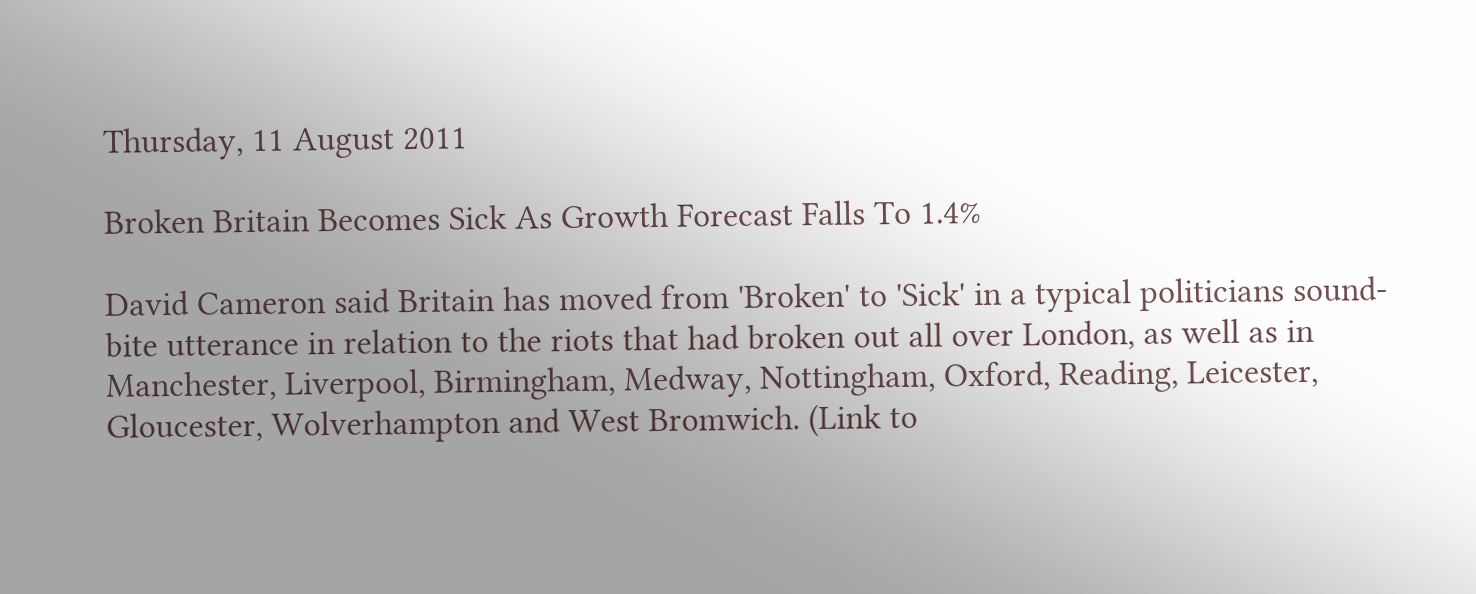Thursday, 11 August 2011

Broken Britain Becomes Sick As Growth Forecast Falls To 1.4%

David Cameron said Britain has moved from 'Broken' to 'Sick' in a typical politicians sound-bite utterance in relation to the riots that had broken out all over London, as well as in Manchester, Liverpool, Birmingham, Medway, Nottingham, Oxford, Reading, Leicester, Gloucester, Wolverhampton and West Bromwich. (Link to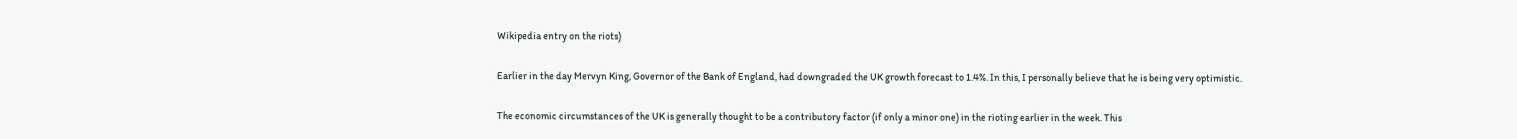Wikipedia entry on the riots)

Earlier in the day Mervyn King, Governor of the Bank of England, had downgraded the UK growth forecast to 1.4%. In this, I personally believe that he is being very optimistic.

The economic circumstances of the UK is generally thought to be a contributory factor (if only a minor one) in the rioting earlier in the week. This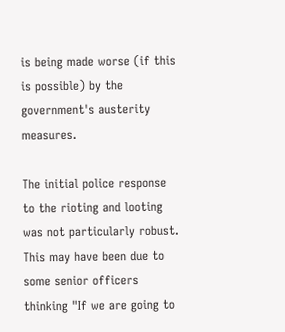is being made worse (if this is possible) by the government's austerity measures.

The initial police response to the rioting and looting was not particularly robust. This may have been due to some senior officers thinking "If we are going to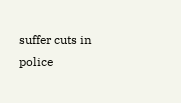suffer cuts in police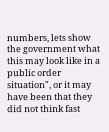numbers, lets show the government what this may look like in a public order situation", or it may have been that they did not think fast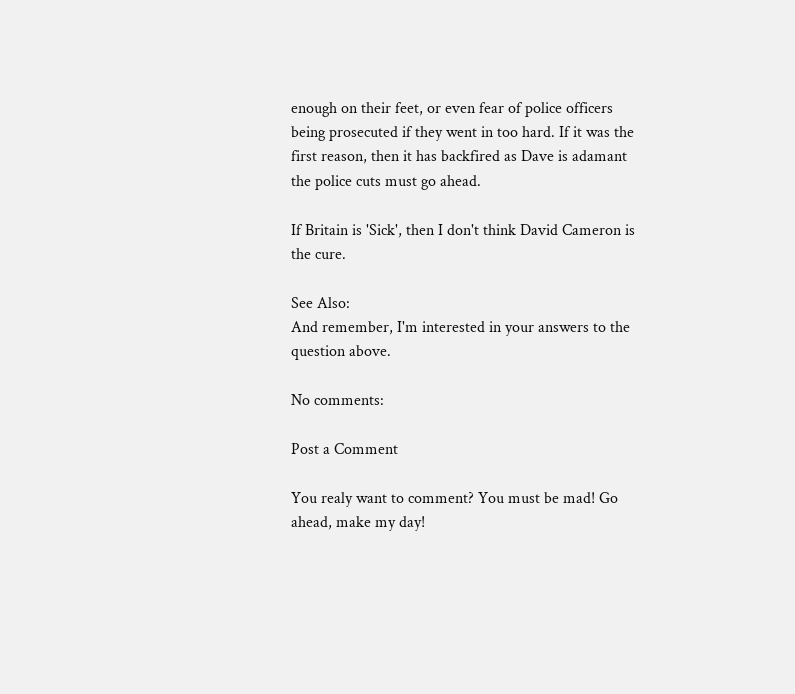enough on their feet, or even fear of police officers being prosecuted if they went in too hard. If it was the first reason, then it has backfired as Dave is adamant the police cuts must go ahead.

If Britain is 'Sick', then I don't think David Cameron is the cure.

See Also:
And remember, I'm interested in your answers to the question above.

No comments:

Post a Comment

You realy want to comment? You must be mad! Go ahead, make my day!